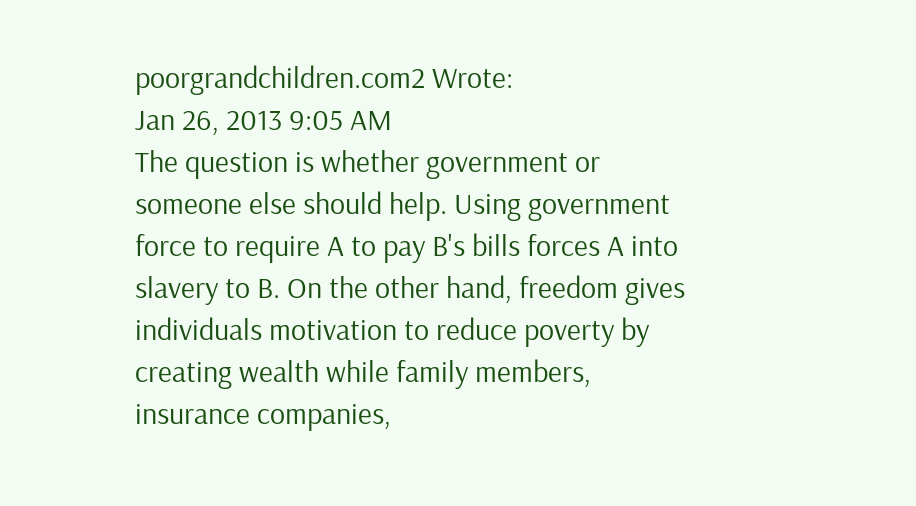poorgrandchildren.com2 Wrote:
Jan 26, 2013 9:05 AM
The question is whether government or someone else should help. Using government force to require A to pay B's bills forces A into slavery to B. On the other hand, freedom gives individuals motivation to reduce poverty by creating wealth while family members, insurance companies,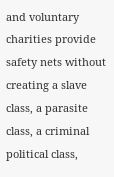and voluntary charities provide safety nets without creating a slave class, a parasite class, a criminal political class,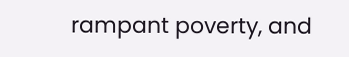rampant poverty, and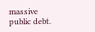massive public debt.